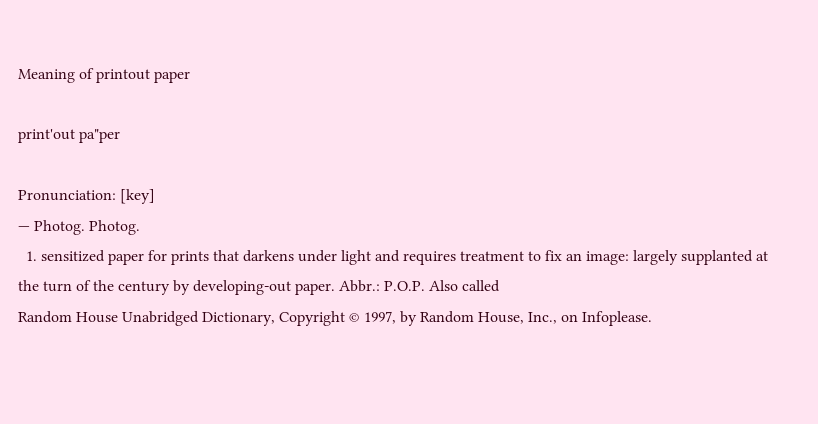Meaning of printout paper

print'out pa"per

Pronunciation: [key]
— Photog. Photog.
  1. sensitized paper for prints that darkens under light and requires treatment to fix an image: largely supplanted at the turn of the century by developing-out paper. Abbr.: P.O.P. Also called
Random House Unabridged Dictionary, Copyright © 1997, by Random House, Inc., on Infoplease.